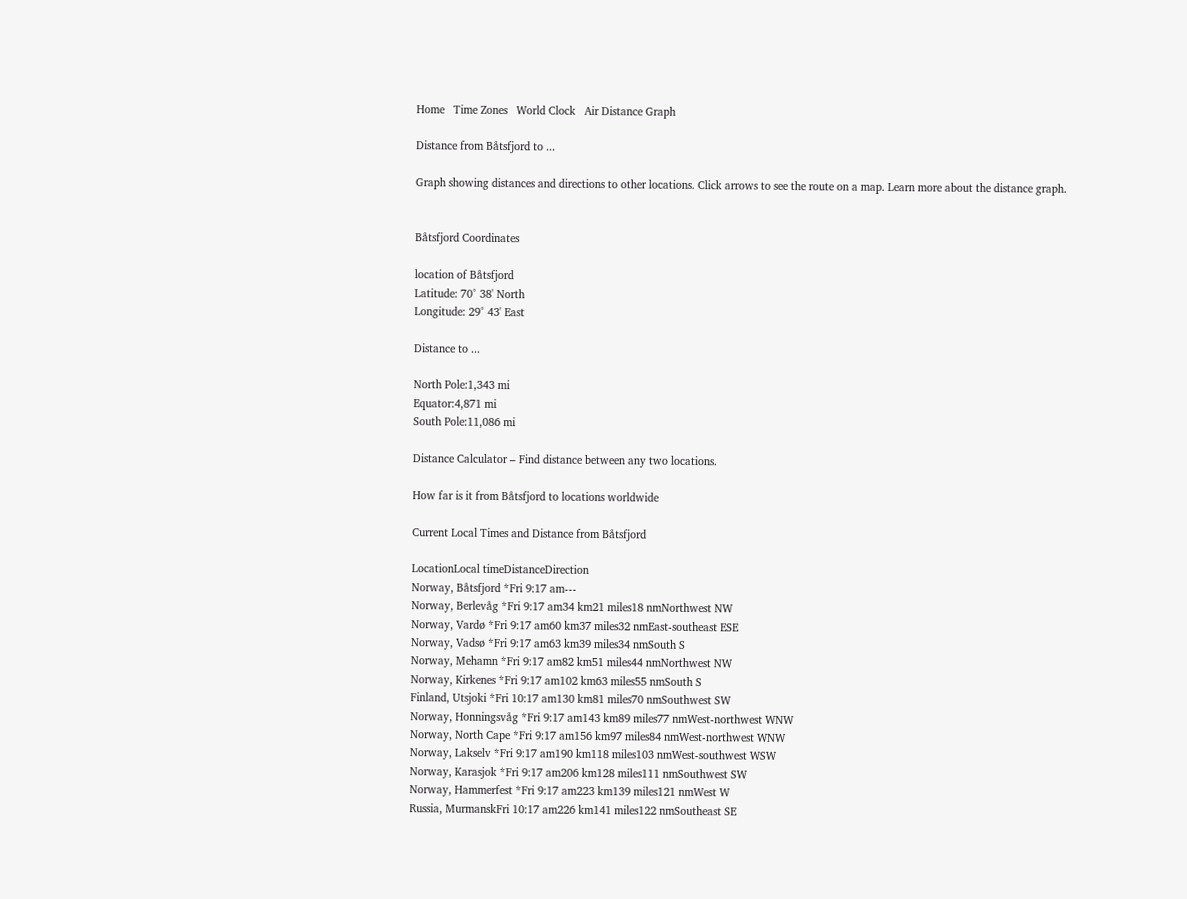Home   Time Zones   World Clock   Air Distance Graph

Distance from Båtsfjord to ...

Graph showing distances and directions to other locations. Click arrows to see the route on a map. Learn more about the distance graph.


Båtsfjord Coordinates

location of Båtsfjord
Latitude: 70° 38' North
Longitude: 29° 43' East

Distance to ...

North Pole:1,343 mi
Equator:4,871 mi
South Pole:11,086 mi

Distance Calculator – Find distance between any two locations.

How far is it from Båtsfjord to locations worldwide

Current Local Times and Distance from Båtsfjord

LocationLocal timeDistanceDirection
Norway, Båtsfjord *Fri 9:17 am---
Norway, Berlevåg *Fri 9:17 am34 km21 miles18 nmNorthwest NW
Norway, Vardø *Fri 9:17 am60 km37 miles32 nmEast-southeast ESE
Norway, Vadsø *Fri 9:17 am63 km39 miles34 nmSouth S
Norway, Mehamn *Fri 9:17 am82 km51 miles44 nmNorthwest NW
Norway, Kirkenes *Fri 9:17 am102 km63 miles55 nmSouth S
Finland, Utsjoki *Fri 10:17 am130 km81 miles70 nmSouthwest SW
Norway, Honningsvåg *Fri 9:17 am143 km89 miles77 nmWest-northwest WNW
Norway, North Cape *Fri 9:17 am156 km97 miles84 nmWest-northwest WNW
Norway, Lakselv *Fri 9:17 am190 km118 miles103 nmWest-southwest WSW
Norway, Karasjok *Fri 9:17 am206 km128 miles111 nmSouthwest SW
Norway, Hammerfest *Fri 9:17 am223 km139 miles121 nmWest W
Russia, MurmanskFri 10:17 am226 km141 miles122 nmSoutheast SE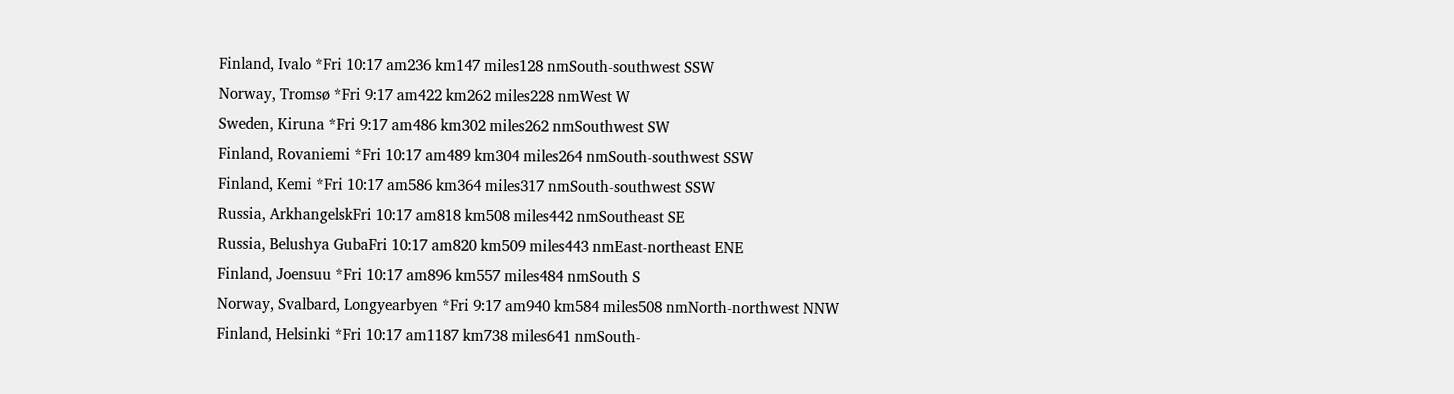Finland, Ivalo *Fri 10:17 am236 km147 miles128 nmSouth-southwest SSW
Norway, Tromsø *Fri 9:17 am422 km262 miles228 nmWest W
Sweden, Kiruna *Fri 9:17 am486 km302 miles262 nmSouthwest SW
Finland, Rovaniemi *Fri 10:17 am489 km304 miles264 nmSouth-southwest SSW
Finland, Kemi *Fri 10:17 am586 km364 miles317 nmSouth-southwest SSW
Russia, ArkhangelskFri 10:17 am818 km508 miles442 nmSoutheast SE
Russia, Belushya GubaFri 10:17 am820 km509 miles443 nmEast-northeast ENE
Finland, Joensuu *Fri 10:17 am896 km557 miles484 nmSouth S
Norway, Svalbard, Longyearbyen *Fri 9:17 am940 km584 miles508 nmNorth-northwest NNW
Finland, Helsinki *Fri 10:17 am1187 km738 miles641 nmSouth-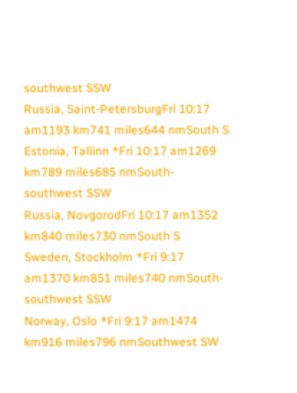southwest SSW
Russia, Saint-PetersburgFri 10:17 am1193 km741 miles644 nmSouth S
Estonia, Tallinn *Fri 10:17 am1269 km789 miles685 nmSouth-southwest SSW
Russia, NovgorodFri 10:17 am1352 km840 miles730 nmSouth S
Sweden, Stockholm *Fri 9:17 am1370 km851 miles740 nmSouth-southwest SSW
Norway, Oslo *Fri 9:17 am1474 km916 miles796 nmSouthwest SW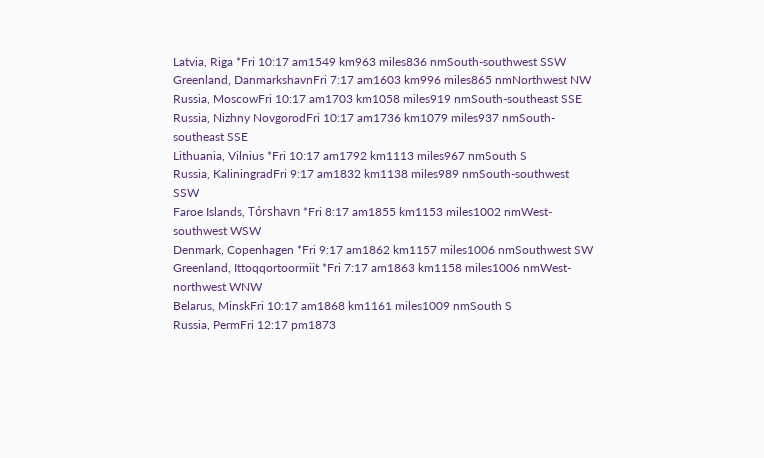Latvia, Riga *Fri 10:17 am1549 km963 miles836 nmSouth-southwest SSW
Greenland, DanmarkshavnFri 7:17 am1603 km996 miles865 nmNorthwest NW
Russia, MoscowFri 10:17 am1703 km1058 miles919 nmSouth-southeast SSE
Russia, Nizhny NovgorodFri 10:17 am1736 km1079 miles937 nmSouth-southeast SSE
Lithuania, Vilnius *Fri 10:17 am1792 km1113 miles967 nmSouth S
Russia, KaliningradFri 9:17 am1832 km1138 miles989 nmSouth-southwest SSW
Faroe Islands, Tórshavn *Fri 8:17 am1855 km1153 miles1002 nmWest-southwest WSW
Denmark, Copenhagen *Fri 9:17 am1862 km1157 miles1006 nmSouthwest SW
Greenland, Ittoqqortoormiit *Fri 7:17 am1863 km1158 miles1006 nmWest-northwest WNW
Belarus, MinskFri 10:17 am1868 km1161 miles1009 nmSouth S
Russia, PermFri 12:17 pm1873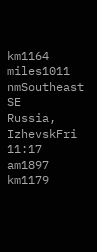km1164 miles1011 nmSoutheast SE
Russia, IzhevskFri 11:17 am1897 km1179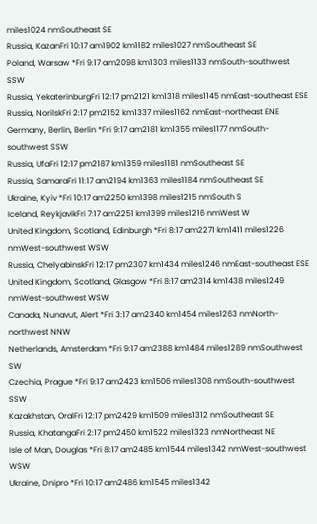miles1024 nmSoutheast SE
Russia, KazanFri 10:17 am1902 km1182 miles1027 nmSoutheast SE
Poland, Warsaw *Fri 9:17 am2098 km1303 miles1133 nmSouth-southwest SSW
Russia, YekaterinburgFri 12:17 pm2121 km1318 miles1145 nmEast-southeast ESE
Russia, NorilskFri 2:17 pm2152 km1337 miles1162 nmEast-northeast ENE
Germany, Berlin, Berlin *Fri 9:17 am2181 km1355 miles1177 nmSouth-southwest SSW
Russia, UfaFri 12:17 pm2187 km1359 miles1181 nmSoutheast SE
Russia, SamaraFri 11:17 am2194 km1363 miles1184 nmSoutheast SE
Ukraine, Kyiv *Fri 10:17 am2250 km1398 miles1215 nmSouth S
Iceland, ReykjavikFri 7:17 am2251 km1399 miles1216 nmWest W
United Kingdom, Scotland, Edinburgh *Fri 8:17 am2271 km1411 miles1226 nmWest-southwest WSW
Russia, ChelyabinskFri 12:17 pm2307 km1434 miles1246 nmEast-southeast ESE
United Kingdom, Scotland, Glasgow *Fri 8:17 am2314 km1438 miles1249 nmWest-southwest WSW
Canada, Nunavut, Alert *Fri 3:17 am2340 km1454 miles1263 nmNorth-northwest NNW
Netherlands, Amsterdam *Fri 9:17 am2388 km1484 miles1289 nmSouthwest SW
Czechia, Prague *Fri 9:17 am2423 km1506 miles1308 nmSouth-southwest SSW
Kazakhstan, OralFri 12:17 pm2429 km1509 miles1312 nmSoutheast SE
Russia, KhatangaFri 2:17 pm2450 km1522 miles1323 nmNortheast NE
Isle of Man, Douglas *Fri 8:17 am2485 km1544 miles1342 nmWest-southwest WSW
Ukraine, Dnipro *Fri 10:17 am2486 km1545 miles1342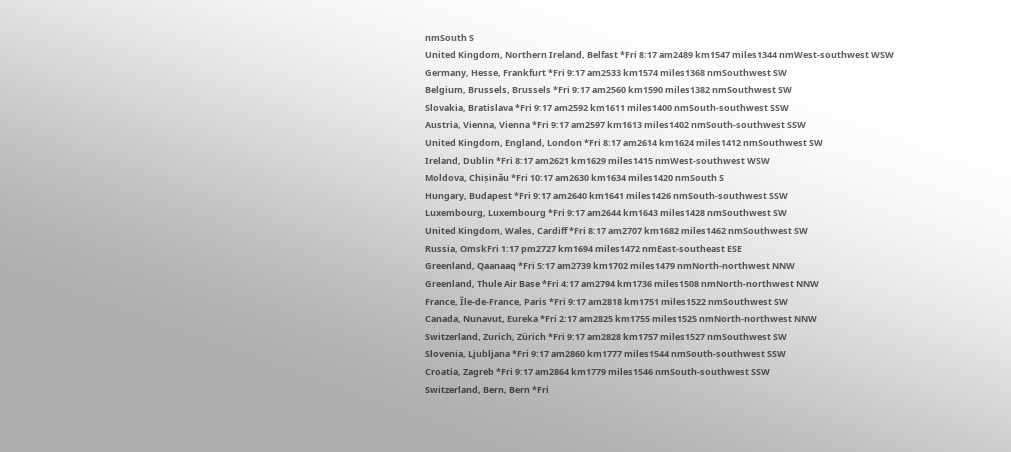nmSouth S
United Kingdom, Northern Ireland, Belfast *Fri 8:17 am2489 km1547 miles1344 nmWest-southwest WSW
Germany, Hesse, Frankfurt *Fri 9:17 am2533 km1574 miles1368 nmSouthwest SW
Belgium, Brussels, Brussels *Fri 9:17 am2560 km1590 miles1382 nmSouthwest SW
Slovakia, Bratislava *Fri 9:17 am2592 km1611 miles1400 nmSouth-southwest SSW
Austria, Vienna, Vienna *Fri 9:17 am2597 km1613 miles1402 nmSouth-southwest SSW
United Kingdom, England, London *Fri 8:17 am2614 km1624 miles1412 nmSouthwest SW
Ireland, Dublin *Fri 8:17 am2621 km1629 miles1415 nmWest-southwest WSW
Moldova, Chișinău *Fri 10:17 am2630 km1634 miles1420 nmSouth S
Hungary, Budapest *Fri 9:17 am2640 km1641 miles1426 nmSouth-southwest SSW
Luxembourg, Luxembourg *Fri 9:17 am2644 km1643 miles1428 nmSouthwest SW
United Kingdom, Wales, Cardiff *Fri 8:17 am2707 km1682 miles1462 nmSouthwest SW
Russia, OmskFri 1:17 pm2727 km1694 miles1472 nmEast-southeast ESE
Greenland, Qaanaaq *Fri 5:17 am2739 km1702 miles1479 nmNorth-northwest NNW
Greenland, Thule Air Base *Fri 4:17 am2794 km1736 miles1508 nmNorth-northwest NNW
France, Île-de-France, Paris *Fri 9:17 am2818 km1751 miles1522 nmSouthwest SW
Canada, Nunavut, Eureka *Fri 2:17 am2825 km1755 miles1525 nmNorth-northwest NNW
Switzerland, Zurich, Zürich *Fri 9:17 am2828 km1757 miles1527 nmSouthwest SW
Slovenia, Ljubljana *Fri 9:17 am2860 km1777 miles1544 nmSouth-southwest SSW
Croatia, Zagreb *Fri 9:17 am2864 km1779 miles1546 nmSouth-southwest SSW
Switzerland, Bern, Bern *Fri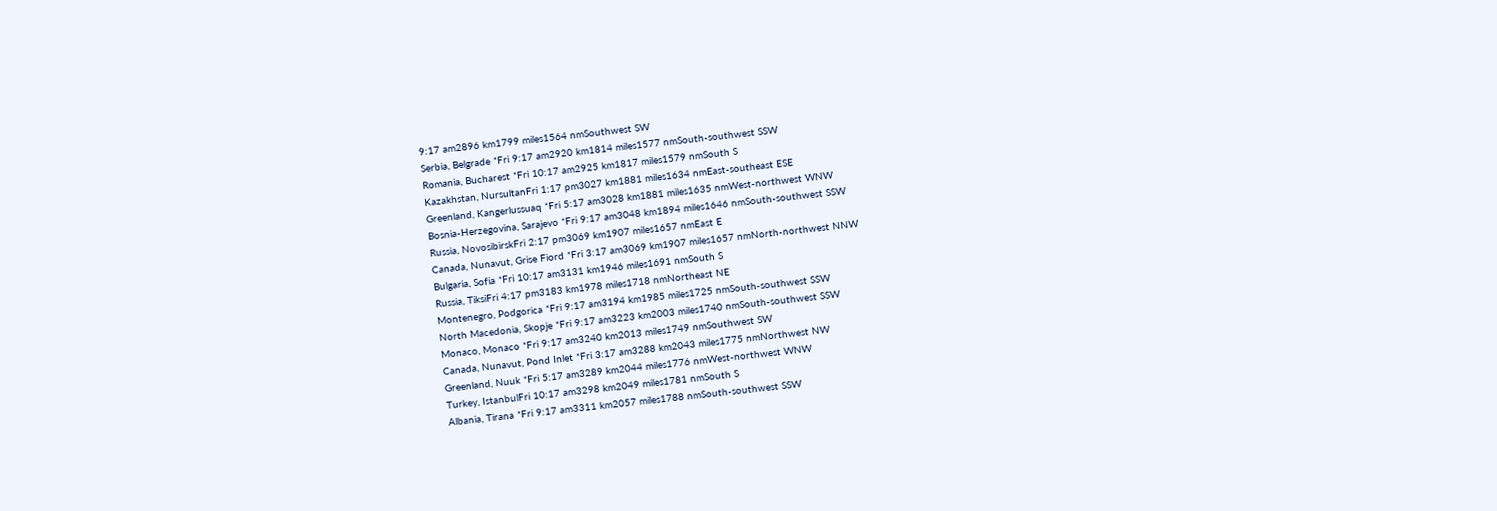9:17 am2896 km1799 miles1564 nmSouthwest SW
Serbia, Belgrade *Fri 9:17 am2920 km1814 miles1577 nmSouth-southwest SSW
Romania, Bucharest *Fri 10:17 am2925 km1817 miles1579 nmSouth S
Kazakhstan, NursultanFri 1:17 pm3027 km1881 miles1634 nmEast-southeast ESE
Greenland, Kangerlussuaq *Fri 5:17 am3028 km1881 miles1635 nmWest-northwest WNW
Bosnia-Herzegovina, Sarajevo *Fri 9:17 am3048 km1894 miles1646 nmSouth-southwest SSW
Russia, NovosibirskFri 2:17 pm3069 km1907 miles1657 nmEast E
Canada, Nunavut, Grise Fiord *Fri 3:17 am3069 km1907 miles1657 nmNorth-northwest NNW
Bulgaria, Sofia *Fri 10:17 am3131 km1946 miles1691 nmSouth S
Russia, TiksiFri 4:17 pm3183 km1978 miles1718 nmNortheast NE
Montenegro, Podgorica *Fri 9:17 am3194 km1985 miles1725 nmSouth-southwest SSW
North Macedonia, Skopje *Fri 9:17 am3223 km2003 miles1740 nmSouth-southwest SSW
Monaco, Monaco *Fri 9:17 am3240 km2013 miles1749 nmSouthwest SW
Canada, Nunavut, Pond Inlet *Fri 3:17 am3288 km2043 miles1775 nmNorthwest NW
Greenland, Nuuk *Fri 5:17 am3289 km2044 miles1776 nmWest-northwest WNW
Turkey, IstanbulFri 10:17 am3298 km2049 miles1781 nmSouth S
Albania, Tirana *Fri 9:17 am3311 km2057 miles1788 nmSouth-southwest SSW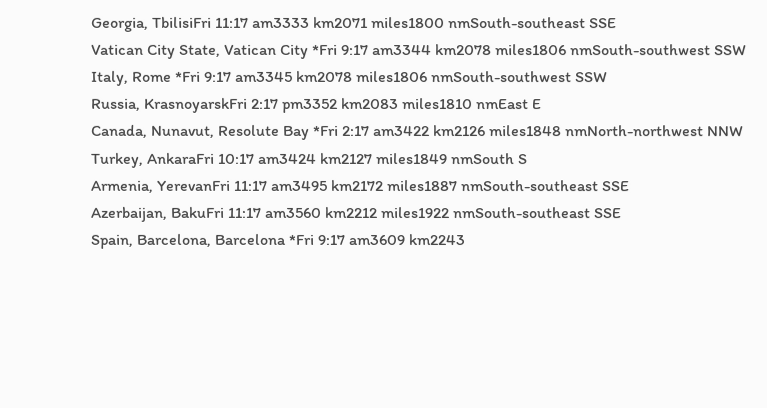Georgia, TbilisiFri 11:17 am3333 km2071 miles1800 nmSouth-southeast SSE
Vatican City State, Vatican City *Fri 9:17 am3344 km2078 miles1806 nmSouth-southwest SSW
Italy, Rome *Fri 9:17 am3345 km2078 miles1806 nmSouth-southwest SSW
Russia, KrasnoyarskFri 2:17 pm3352 km2083 miles1810 nmEast E
Canada, Nunavut, Resolute Bay *Fri 2:17 am3422 km2126 miles1848 nmNorth-northwest NNW
Turkey, AnkaraFri 10:17 am3424 km2127 miles1849 nmSouth S
Armenia, YerevanFri 11:17 am3495 km2172 miles1887 nmSouth-southeast SSE
Azerbaijan, BakuFri 11:17 am3560 km2212 miles1922 nmSouth-southeast SSE
Spain, Barcelona, Barcelona *Fri 9:17 am3609 km2243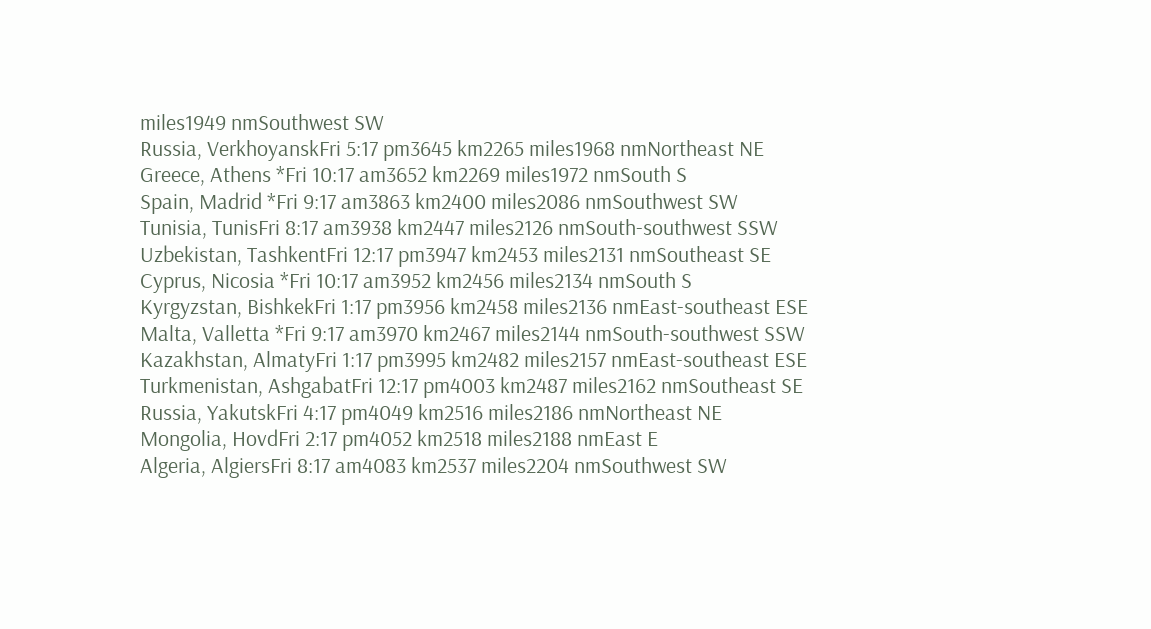miles1949 nmSouthwest SW
Russia, VerkhoyanskFri 5:17 pm3645 km2265 miles1968 nmNortheast NE
Greece, Athens *Fri 10:17 am3652 km2269 miles1972 nmSouth S
Spain, Madrid *Fri 9:17 am3863 km2400 miles2086 nmSouthwest SW
Tunisia, TunisFri 8:17 am3938 km2447 miles2126 nmSouth-southwest SSW
Uzbekistan, TashkentFri 12:17 pm3947 km2453 miles2131 nmSoutheast SE
Cyprus, Nicosia *Fri 10:17 am3952 km2456 miles2134 nmSouth S
Kyrgyzstan, BishkekFri 1:17 pm3956 km2458 miles2136 nmEast-southeast ESE
Malta, Valletta *Fri 9:17 am3970 km2467 miles2144 nmSouth-southwest SSW
Kazakhstan, AlmatyFri 1:17 pm3995 km2482 miles2157 nmEast-southeast ESE
Turkmenistan, AshgabatFri 12:17 pm4003 km2487 miles2162 nmSoutheast SE
Russia, YakutskFri 4:17 pm4049 km2516 miles2186 nmNortheast NE
Mongolia, HovdFri 2:17 pm4052 km2518 miles2188 nmEast E
Algeria, AlgiersFri 8:17 am4083 km2537 miles2204 nmSouthwest SW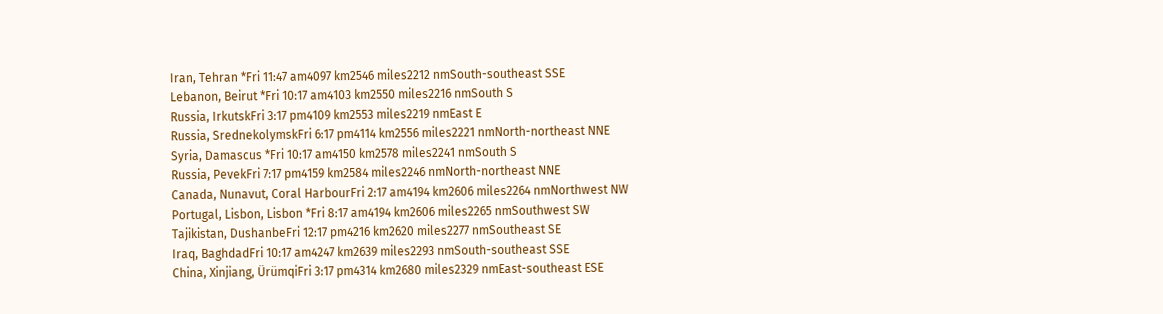Iran, Tehran *Fri 11:47 am4097 km2546 miles2212 nmSouth-southeast SSE
Lebanon, Beirut *Fri 10:17 am4103 km2550 miles2216 nmSouth S
Russia, IrkutskFri 3:17 pm4109 km2553 miles2219 nmEast E
Russia, SrednekolymskFri 6:17 pm4114 km2556 miles2221 nmNorth-northeast NNE
Syria, Damascus *Fri 10:17 am4150 km2578 miles2241 nmSouth S
Russia, PevekFri 7:17 pm4159 km2584 miles2246 nmNorth-northeast NNE
Canada, Nunavut, Coral HarbourFri 2:17 am4194 km2606 miles2264 nmNorthwest NW
Portugal, Lisbon, Lisbon *Fri 8:17 am4194 km2606 miles2265 nmSouthwest SW
Tajikistan, DushanbeFri 12:17 pm4216 km2620 miles2277 nmSoutheast SE
Iraq, BaghdadFri 10:17 am4247 km2639 miles2293 nmSouth-southeast SSE
China, Xinjiang, ÜrümqiFri 3:17 pm4314 km2680 miles2329 nmEast-southeast ESE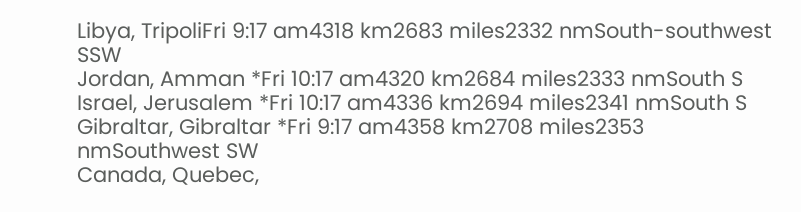Libya, TripoliFri 9:17 am4318 km2683 miles2332 nmSouth-southwest SSW
Jordan, Amman *Fri 10:17 am4320 km2684 miles2333 nmSouth S
Israel, Jerusalem *Fri 10:17 am4336 km2694 miles2341 nmSouth S
Gibraltar, Gibraltar *Fri 9:17 am4358 km2708 miles2353 nmSouthwest SW
Canada, Quebec,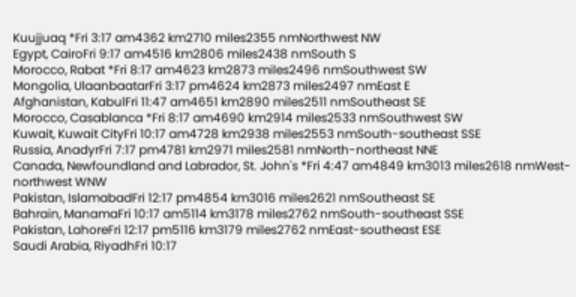Kuujjuaq *Fri 3:17 am4362 km2710 miles2355 nmNorthwest NW
Egypt, CairoFri 9:17 am4516 km2806 miles2438 nmSouth S
Morocco, Rabat *Fri 8:17 am4623 km2873 miles2496 nmSouthwest SW
Mongolia, UlaanbaatarFri 3:17 pm4624 km2873 miles2497 nmEast E
Afghanistan, KabulFri 11:47 am4651 km2890 miles2511 nmSoutheast SE
Morocco, Casablanca *Fri 8:17 am4690 km2914 miles2533 nmSouthwest SW
Kuwait, Kuwait CityFri 10:17 am4728 km2938 miles2553 nmSouth-southeast SSE
Russia, AnadyrFri 7:17 pm4781 km2971 miles2581 nmNorth-northeast NNE
Canada, Newfoundland and Labrador, St. John's *Fri 4:47 am4849 km3013 miles2618 nmWest-northwest WNW
Pakistan, IslamabadFri 12:17 pm4854 km3016 miles2621 nmSoutheast SE
Bahrain, ManamaFri 10:17 am5114 km3178 miles2762 nmSouth-southeast SSE
Pakistan, LahoreFri 12:17 pm5116 km3179 miles2762 nmEast-southeast ESE
Saudi Arabia, RiyadhFri 10:17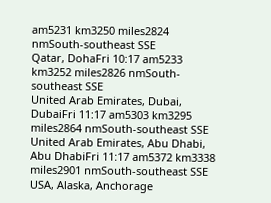am5231 km3250 miles2824 nmSouth-southeast SSE
Qatar, DohaFri 10:17 am5233 km3252 miles2826 nmSouth-southeast SSE
United Arab Emirates, Dubai, DubaiFri 11:17 am5303 km3295 miles2864 nmSouth-southeast SSE
United Arab Emirates, Abu Dhabi, Abu DhabiFri 11:17 am5372 km3338 miles2901 nmSouth-southeast SSE
USA, Alaska, Anchorage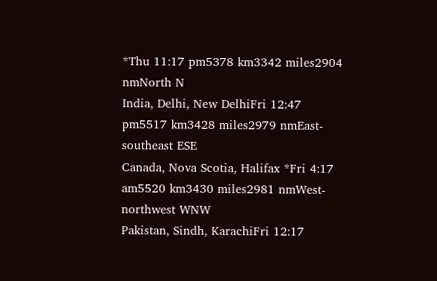*Thu 11:17 pm5378 km3342 miles2904 nmNorth N
India, Delhi, New DelhiFri 12:47 pm5517 km3428 miles2979 nmEast-southeast ESE
Canada, Nova Scotia, Halifax *Fri 4:17 am5520 km3430 miles2981 nmWest-northwest WNW
Pakistan, Sindh, KarachiFri 12:17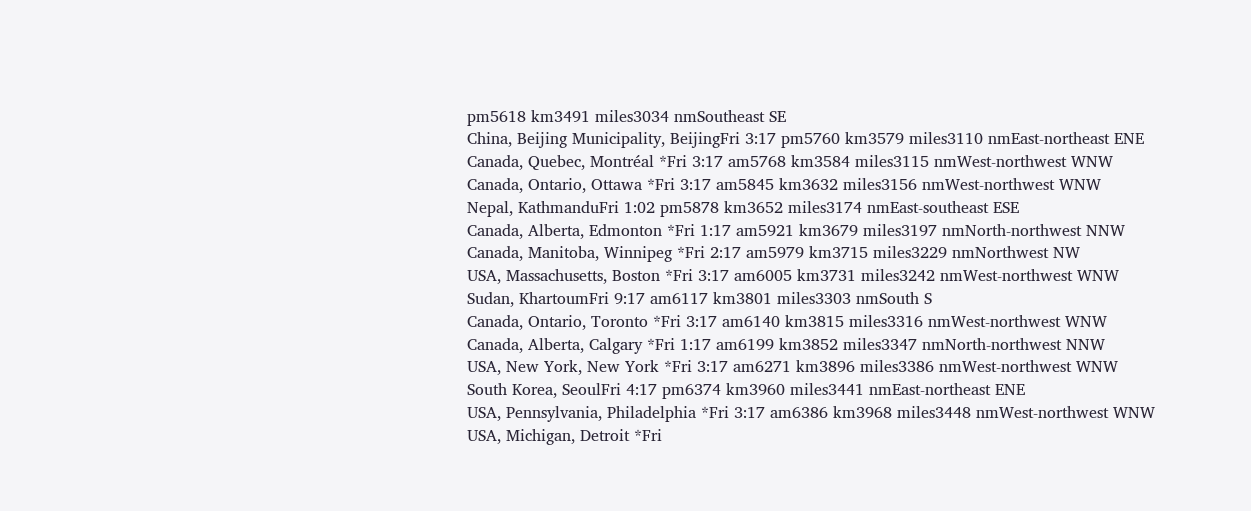pm5618 km3491 miles3034 nmSoutheast SE
China, Beijing Municipality, BeijingFri 3:17 pm5760 km3579 miles3110 nmEast-northeast ENE
Canada, Quebec, Montréal *Fri 3:17 am5768 km3584 miles3115 nmWest-northwest WNW
Canada, Ontario, Ottawa *Fri 3:17 am5845 km3632 miles3156 nmWest-northwest WNW
Nepal, KathmanduFri 1:02 pm5878 km3652 miles3174 nmEast-southeast ESE
Canada, Alberta, Edmonton *Fri 1:17 am5921 km3679 miles3197 nmNorth-northwest NNW
Canada, Manitoba, Winnipeg *Fri 2:17 am5979 km3715 miles3229 nmNorthwest NW
USA, Massachusetts, Boston *Fri 3:17 am6005 km3731 miles3242 nmWest-northwest WNW
Sudan, KhartoumFri 9:17 am6117 km3801 miles3303 nmSouth S
Canada, Ontario, Toronto *Fri 3:17 am6140 km3815 miles3316 nmWest-northwest WNW
Canada, Alberta, Calgary *Fri 1:17 am6199 km3852 miles3347 nmNorth-northwest NNW
USA, New York, New York *Fri 3:17 am6271 km3896 miles3386 nmWest-northwest WNW
South Korea, SeoulFri 4:17 pm6374 km3960 miles3441 nmEast-northeast ENE
USA, Pennsylvania, Philadelphia *Fri 3:17 am6386 km3968 miles3448 nmWest-northwest WNW
USA, Michigan, Detroit *Fri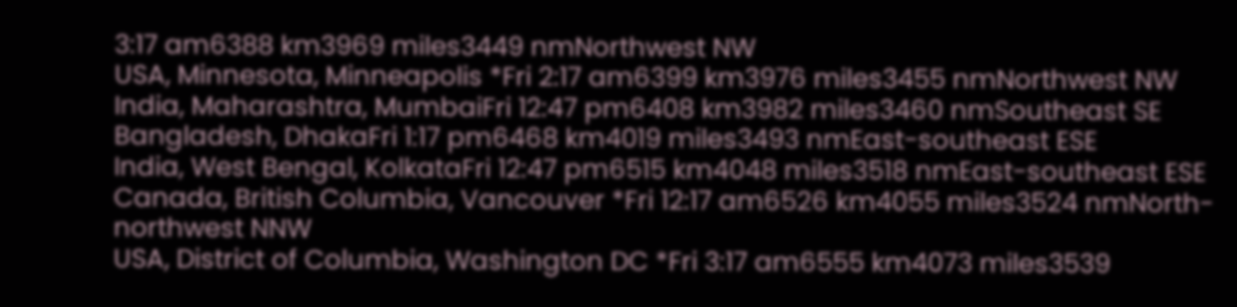3:17 am6388 km3969 miles3449 nmNorthwest NW
USA, Minnesota, Minneapolis *Fri 2:17 am6399 km3976 miles3455 nmNorthwest NW
India, Maharashtra, MumbaiFri 12:47 pm6408 km3982 miles3460 nmSoutheast SE
Bangladesh, DhakaFri 1:17 pm6468 km4019 miles3493 nmEast-southeast ESE
India, West Bengal, KolkataFri 12:47 pm6515 km4048 miles3518 nmEast-southeast ESE
Canada, British Columbia, Vancouver *Fri 12:17 am6526 km4055 miles3524 nmNorth-northwest NNW
USA, District of Columbia, Washington DC *Fri 3:17 am6555 km4073 miles3539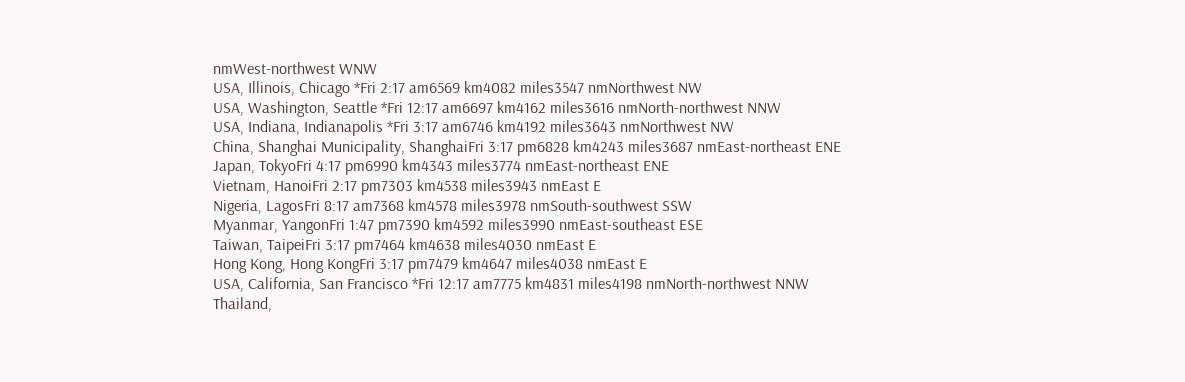nmWest-northwest WNW
USA, Illinois, Chicago *Fri 2:17 am6569 km4082 miles3547 nmNorthwest NW
USA, Washington, Seattle *Fri 12:17 am6697 km4162 miles3616 nmNorth-northwest NNW
USA, Indiana, Indianapolis *Fri 3:17 am6746 km4192 miles3643 nmNorthwest NW
China, Shanghai Municipality, ShanghaiFri 3:17 pm6828 km4243 miles3687 nmEast-northeast ENE
Japan, TokyoFri 4:17 pm6990 km4343 miles3774 nmEast-northeast ENE
Vietnam, HanoiFri 2:17 pm7303 km4538 miles3943 nmEast E
Nigeria, LagosFri 8:17 am7368 km4578 miles3978 nmSouth-southwest SSW
Myanmar, YangonFri 1:47 pm7390 km4592 miles3990 nmEast-southeast ESE
Taiwan, TaipeiFri 3:17 pm7464 km4638 miles4030 nmEast E
Hong Kong, Hong KongFri 3:17 pm7479 km4647 miles4038 nmEast E
USA, California, San Francisco *Fri 12:17 am7775 km4831 miles4198 nmNorth-northwest NNW
Thailand,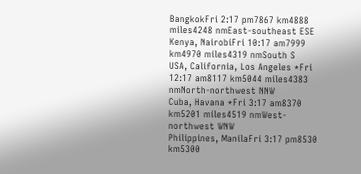BangkokFri 2:17 pm7867 km4888 miles4248 nmEast-southeast ESE
Kenya, NairobiFri 10:17 am7999 km4970 miles4319 nmSouth S
USA, California, Los Angeles *Fri 12:17 am8117 km5044 miles4383 nmNorth-northwest NNW
Cuba, Havana *Fri 3:17 am8370 km5201 miles4519 nmWest-northwest WNW
Philippines, ManilaFri 3:17 pm8530 km5300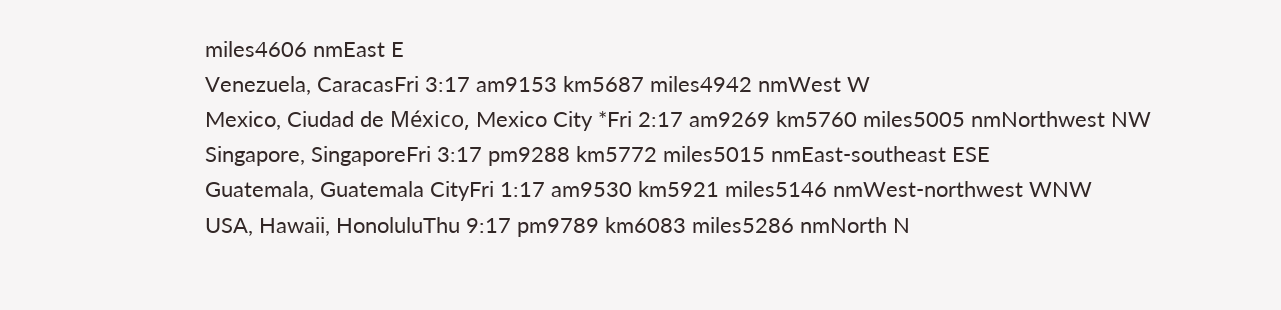miles4606 nmEast E
Venezuela, CaracasFri 3:17 am9153 km5687 miles4942 nmWest W
Mexico, Ciudad de México, Mexico City *Fri 2:17 am9269 km5760 miles5005 nmNorthwest NW
Singapore, SingaporeFri 3:17 pm9288 km5772 miles5015 nmEast-southeast ESE
Guatemala, Guatemala CityFri 1:17 am9530 km5921 miles5146 nmWest-northwest WNW
USA, Hawaii, HonoluluThu 9:17 pm9789 km6083 miles5286 nmNorth N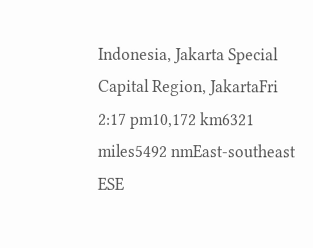Indonesia, Jakarta Special Capital Region, JakartaFri 2:17 pm10,172 km6321 miles5492 nmEast-southeast ESE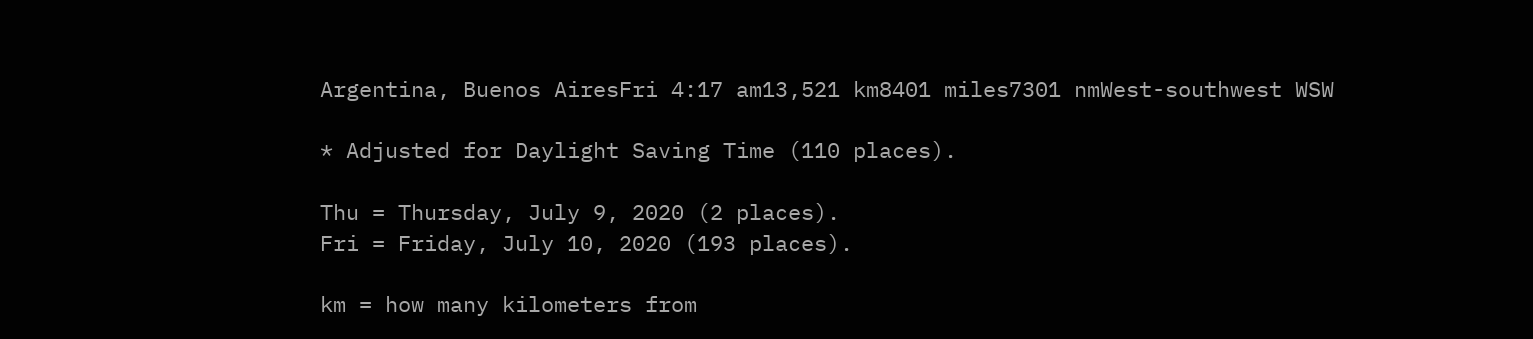Argentina, Buenos AiresFri 4:17 am13,521 km8401 miles7301 nmWest-southwest WSW

* Adjusted for Daylight Saving Time (110 places).

Thu = Thursday, July 9, 2020 (2 places).
Fri = Friday, July 10, 2020 (193 places).

km = how many kilometers from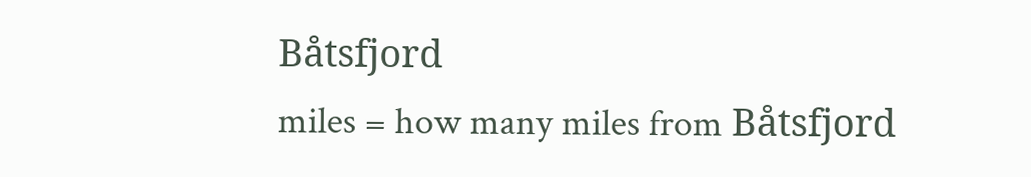Båtsfjord
miles = how many miles from Båtsfjord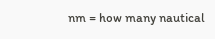nm = how many nautical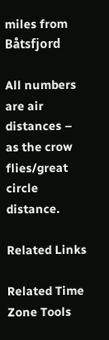miles from Båtsfjord

All numbers are air distances – as the crow flies/great circle distance.

Related Links

Related Time Zone Tools